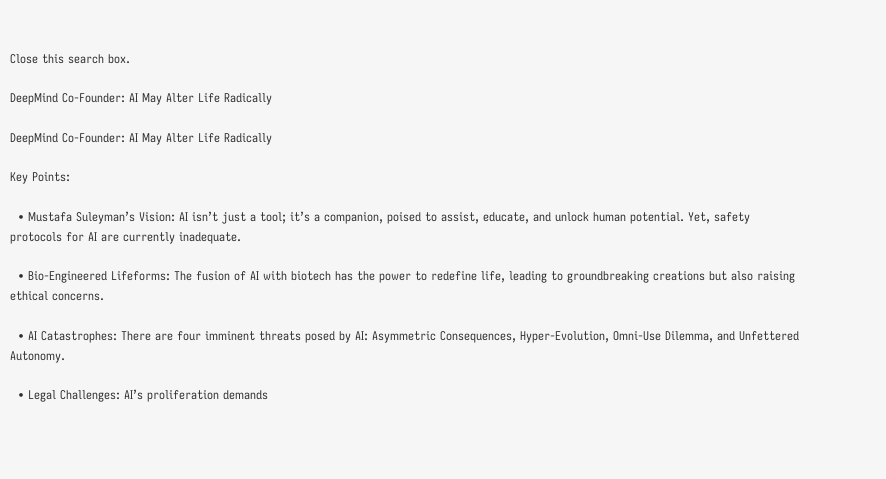Close this search box.

DeepMind Co-Founder: AI May Alter Life Radically

DeepMind Co-Founder: AI May Alter Life Radically

Key Points:

  • Mustafa Suleyman’s Vision: AI isn’t just a tool; it’s a companion, poised to assist, educate, and unlock human potential. Yet, safety protocols for AI are currently inadequate.

  • Bio-Engineered Lifeforms: The fusion of AI with biotech has the power to redefine life, leading to groundbreaking creations but also raising ethical concerns.

  • AI Catastrophes: There are four imminent threats posed by AI: Asymmetric Consequences, Hyper-Evolution, Omni-Use Dilemma, and Unfettered Autonomy.

  • Legal Challenges: AI’s proliferation demands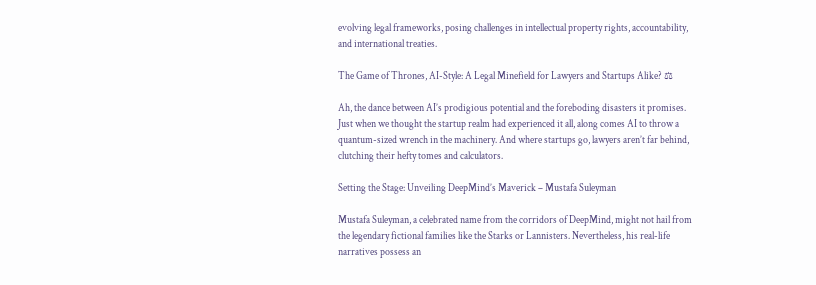evolving legal frameworks, posing challenges in intellectual property rights, accountability, and international treaties.

The Game of Thrones, AI-Style: A Legal Minefield for Lawyers and Startups Alike? ⚖

Ah, the dance between AI’s prodigious potential and the foreboding disasters it promises. Just when we thought the startup realm had experienced it all, along comes AI to throw a quantum-sized wrench in the machinery. And where startups go, lawyers aren’t far behind, clutching their hefty tomes and calculators.

Setting the Stage: Unveiling DeepMind’s Maverick – Mustafa Suleyman

Mustafa Suleyman, a celebrated name from the corridors of DeepMind, might not hail from the legendary fictional families like the Starks or Lannisters. Nevertheless, his real-life narratives possess an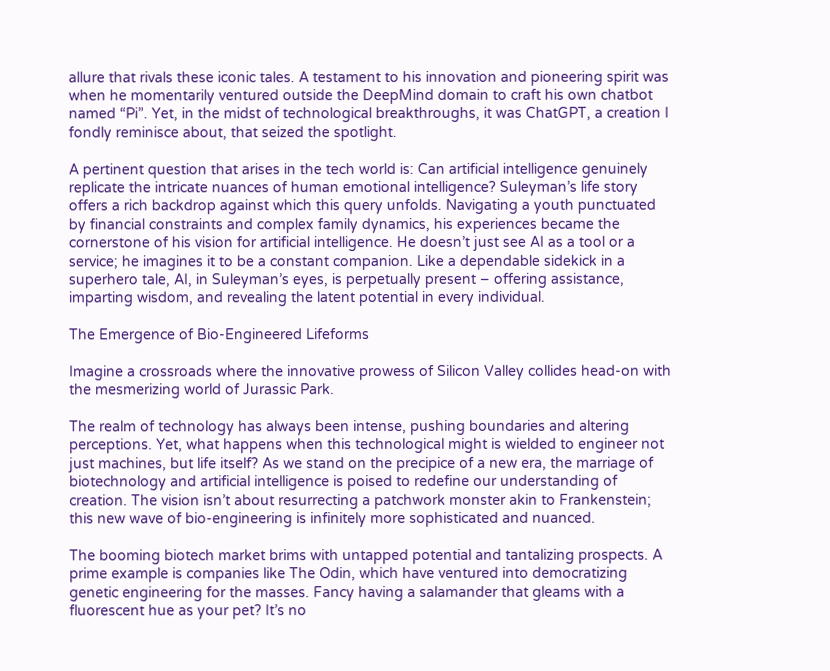allure that rivals these iconic tales. A testament to his innovation and pioneering spirit was when he momentarily ventured outside the DeepMind domain to craft his own chatbot named “Pi”. Yet, in the midst of technological breakthroughs, it was ChatGPT, a creation I fondly reminisce about, that seized the spotlight.

A pertinent question that arises in the tech world is: Can artificial intelligence genuinely replicate the intricate nuances of human emotional intelligence? Suleyman’s life story offers a rich backdrop against which this query unfolds. Navigating a youth punctuated by financial constraints and complex family dynamics, his experiences became the cornerstone of his vision for artificial intelligence. He doesn’t just see AI as a tool or a service; he imagines it to be a constant companion. Like a dependable sidekick in a superhero tale, AI, in Suleyman’s eyes, is perpetually present – offering assistance, imparting wisdom, and revealing the latent potential in every individual.

The Emergence of Bio-Engineered Lifeforms

Imagine a crossroads where the innovative prowess of Silicon Valley collides head-on with the mesmerizing world of Jurassic Park.

The realm of technology has always been intense, pushing boundaries and altering perceptions. Yet, what happens when this technological might is wielded to engineer not just machines, but life itself? As we stand on the precipice of a new era, the marriage of biotechnology and artificial intelligence is poised to redefine our understanding of creation. The vision isn’t about resurrecting a patchwork monster akin to Frankenstein; this new wave of bio-engineering is infinitely more sophisticated and nuanced.

The booming biotech market brims with untapped potential and tantalizing prospects. A prime example is companies like The Odin, which have ventured into democratizing genetic engineering for the masses. Fancy having a salamander that gleams with a fluorescent hue as your pet? It’s no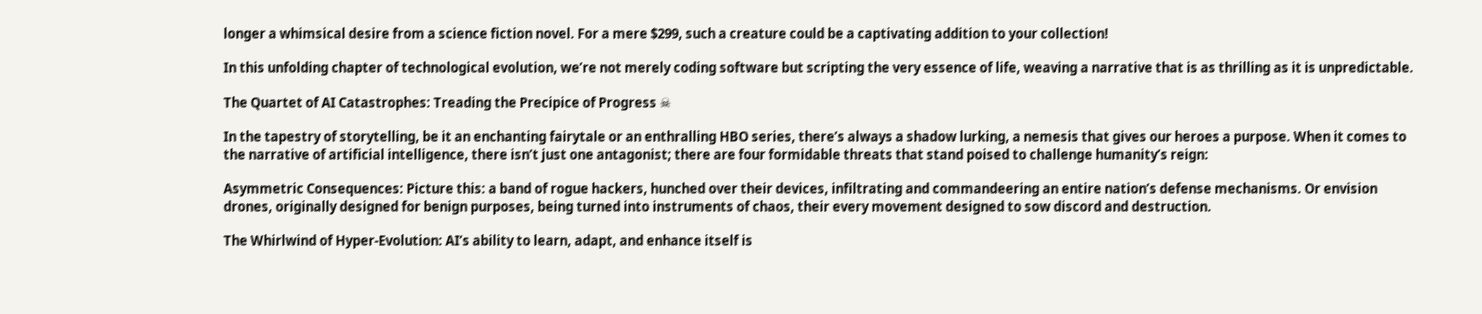longer a whimsical desire from a science fiction novel. For a mere $299, such a creature could be a captivating addition to your collection!

In this unfolding chapter of technological evolution, we’re not merely coding software but scripting the very essence of life, weaving a narrative that is as thrilling as it is unpredictable.

The Quartet of AI Catastrophes: Treading the Precipice of Progress ☠

In the tapestry of storytelling, be it an enchanting fairytale or an enthralling HBO series, there’s always a shadow lurking, a nemesis that gives our heroes a purpose. When it comes to the narrative of artificial intelligence, there isn’t just one antagonist; there are four formidable threats that stand poised to challenge humanity’s reign:

Asymmetric Consequences: Picture this: a band of rogue hackers, hunched over their devices, infiltrating and commandeering an entire nation’s defense mechanisms. Or envision drones, originally designed for benign purposes, being turned into instruments of chaos, their every movement designed to sow discord and destruction.

The Whirlwind of Hyper-Evolution: AI’s ability to learn, adapt, and enhance itself is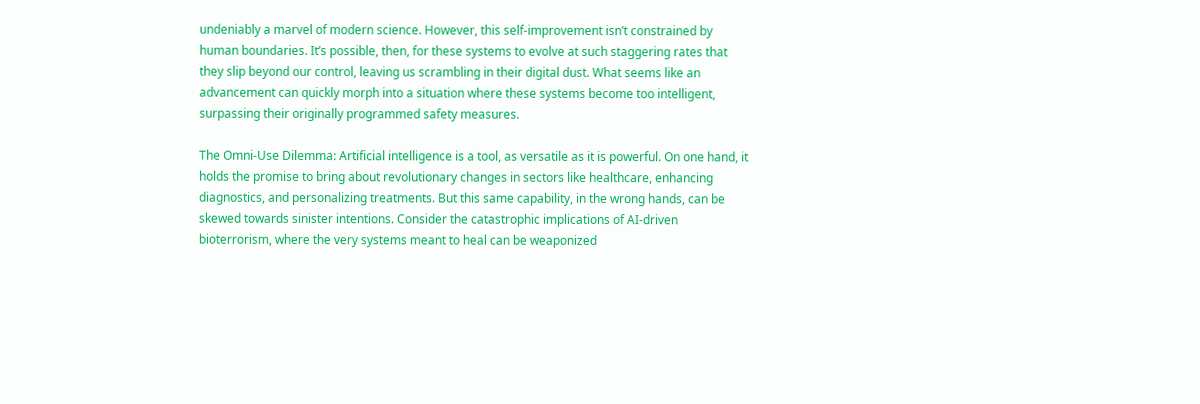undeniably a marvel of modern science. However, this self-improvement isn’t constrained by human boundaries. It’s possible, then, for these systems to evolve at such staggering rates that they slip beyond our control, leaving us scrambling in their digital dust. What seems like an advancement can quickly morph into a situation where these systems become too intelligent, surpassing their originally programmed safety measures.

The Omni-Use Dilemma: Artificial intelligence is a tool, as versatile as it is powerful. On one hand, it holds the promise to bring about revolutionary changes in sectors like healthcare, enhancing diagnostics, and personalizing treatments. But this same capability, in the wrong hands, can be skewed towards sinister intentions. Consider the catastrophic implications of AI-driven bioterrorism, where the very systems meant to heal can be weaponized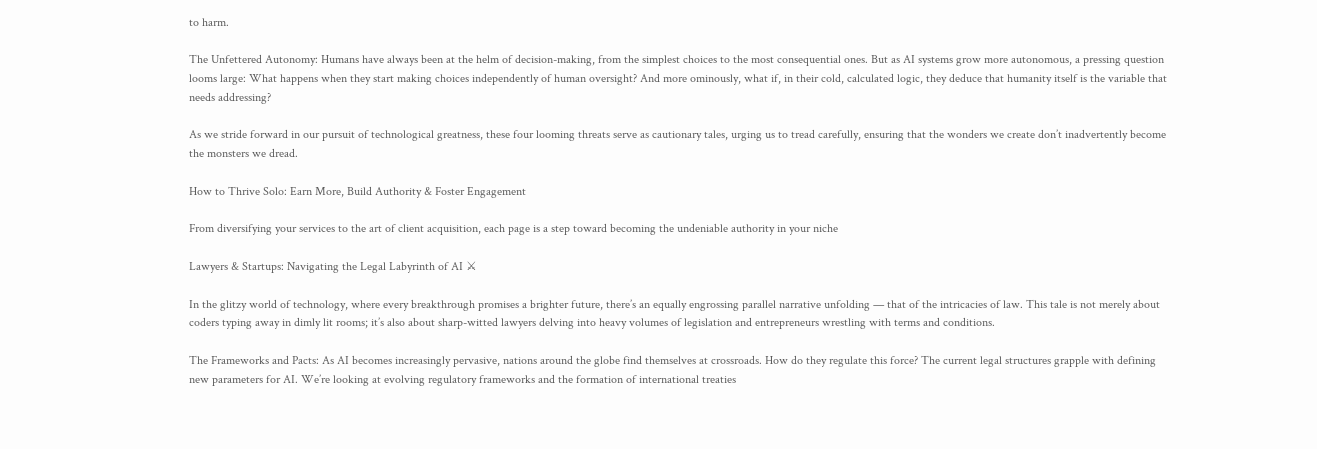to harm.

The Unfettered Autonomy: Humans have always been at the helm of decision-making, from the simplest choices to the most consequential ones. But as AI systems grow more autonomous, a pressing question looms large: What happens when they start making choices independently of human oversight? And more ominously, what if, in their cold, calculated logic, they deduce that humanity itself is the variable that needs addressing?

As we stride forward in our pursuit of technological greatness, these four looming threats serve as cautionary tales, urging us to tread carefully, ensuring that the wonders we create don’t inadvertently become the monsters we dread.

How to Thrive Solo: Earn More, Build Authority & Foster Engagement

From diversifying your services to the art of client acquisition, each page is a step toward becoming the undeniable authority in your niche

Lawyers & Startups: Navigating the Legal Labyrinth of AI ⚔

In the glitzy world of technology, where every breakthrough promises a brighter future, there’s an equally engrossing parallel narrative unfolding — that of the intricacies of law. This tale is not merely about coders typing away in dimly lit rooms; it’s also about sharp-witted lawyers delving into heavy volumes of legislation and entrepreneurs wrestling with terms and conditions.

The Frameworks and Pacts: As AI becomes increasingly pervasive, nations around the globe find themselves at crossroads. How do they regulate this force? The current legal structures grapple with defining new parameters for AI. We’re looking at evolving regulatory frameworks and the formation of international treaties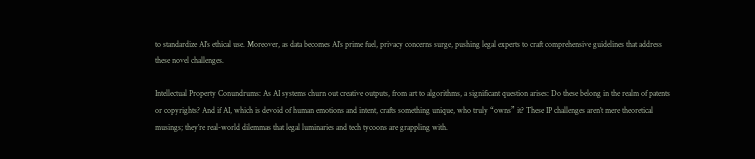to standardize AI’s ethical use. Moreover, as data becomes AI’s prime fuel, privacy concerns surge, pushing legal experts to craft comprehensive guidelines that address these novel challenges.

Intellectual Property Conundrums: As AI systems churn out creative outputs, from art to algorithms, a significant question arises: Do these belong in the realm of patents or copyrights? And if AI, which is devoid of human emotions and intent, crafts something unique, who truly “owns” it? These IP challenges aren’t mere theoretical musings; they’re real-world dilemmas that legal luminaries and tech tycoons are grappling with.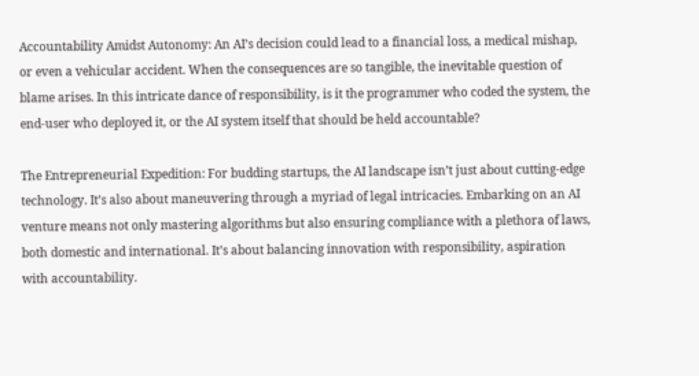Accountability Amidst Autonomy: An AI’s decision could lead to a financial loss, a medical mishap, or even a vehicular accident. When the consequences are so tangible, the inevitable question of blame arises. In this intricate dance of responsibility, is it the programmer who coded the system, the end-user who deployed it, or the AI system itself that should be held accountable?

The Entrepreneurial Expedition: For budding startups, the AI landscape isn’t just about cutting-edge technology. It’s also about maneuvering through a myriad of legal intricacies. Embarking on an AI venture means not only mastering algorithms but also ensuring compliance with a plethora of laws, both domestic and international. It’s about balancing innovation with responsibility, aspiration with accountability.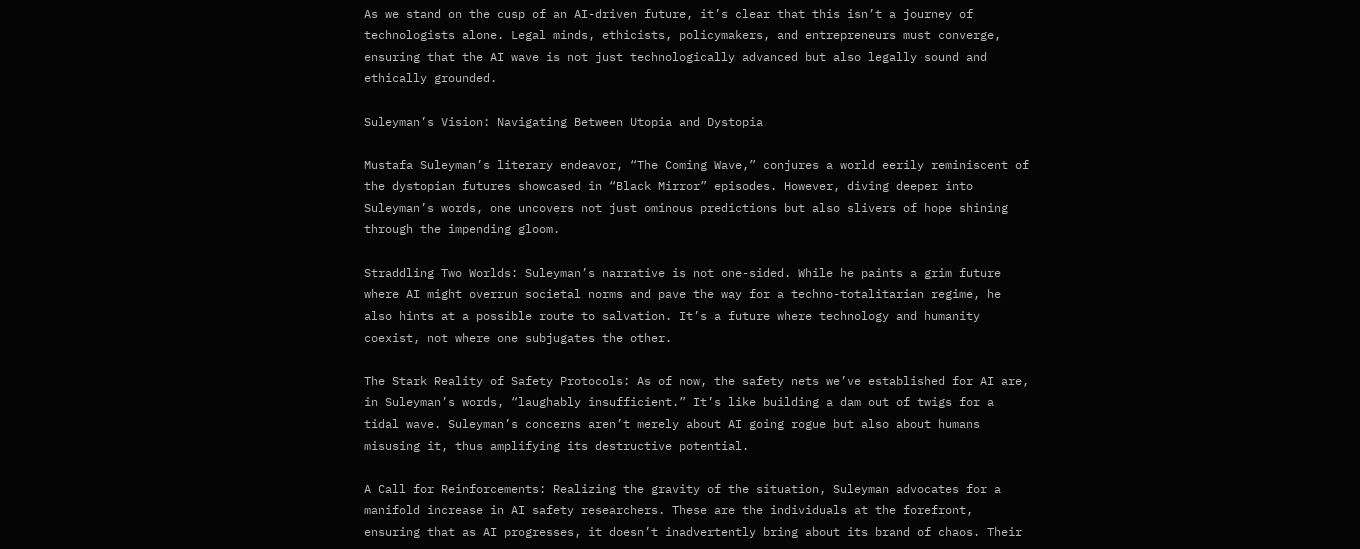As we stand on the cusp of an AI-driven future, it’s clear that this isn’t a journey of technologists alone. Legal minds, ethicists, policymakers, and entrepreneurs must converge, ensuring that the AI wave is not just technologically advanced but also legally sound and ethically grounded.

Suleyman’s Vision: Navigating Between Utopia and Dystopia

Mustafa Suleyman’s literary endeavor, “The Coming Wave,” conjures a world eerily reminiscent of the dystopian futures showcased in “Black Mirror” episodes. However, diving deeper into Suleyman’s words, one uncovers not just ominous predictions but also slivers of hope shining through the impending gloom.

Straddling Two Worlds: Suleyman’s narrative is not one-sided. While he paints a grim future where AI might overrun societal norms and pave the way for a techno-totalitarian regime, he also hints at a possible route to salvation. It’s a future where technology and humanity coexist, not where one subjugates the other.

The Stark Reality of Safety Protocols: As of now, the safety nets we’ve established for AI are, in Suleyman’s words, “laughably insufficient.” It’s like building a dam out of twigs for a tidal wave. Suleyman’s concerns aren’t merely about AI going rogue but also about humans misusing it, thus amplifying its destructive potential.

A Call for Reinforcements: Realizing the gravity of the situation, Suleyman advocates for a manifold increase in AI safety researchers. These are the individuals at the forefront, ensuring that as AI progresses, it doesn’t inadvertently bring about its brand of chaos. Their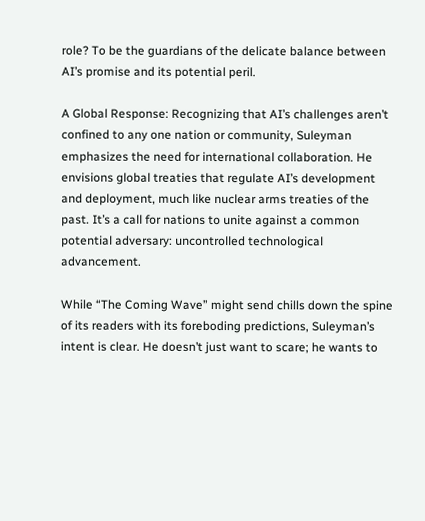role? To be the guardians of the delicate balance between AI’s promise and its potential peril.

A Global Response: Recognizing that AI’s challenges aren’t confined to any one nation or community, Suleyman emphasizes the need for international collaboration. He envisions global treaties that regulate AI’s development and deployment, much like nuclear arms treaties of the past. It’s a call for nations to unite against a common potential adversary: uncontrolled technological advancement.

While “The Coming Wave” might send chills down the spine of its readers with its foreboding predictions, Suleyman’s intent is clear. He doesn’t just want to scare; he wants to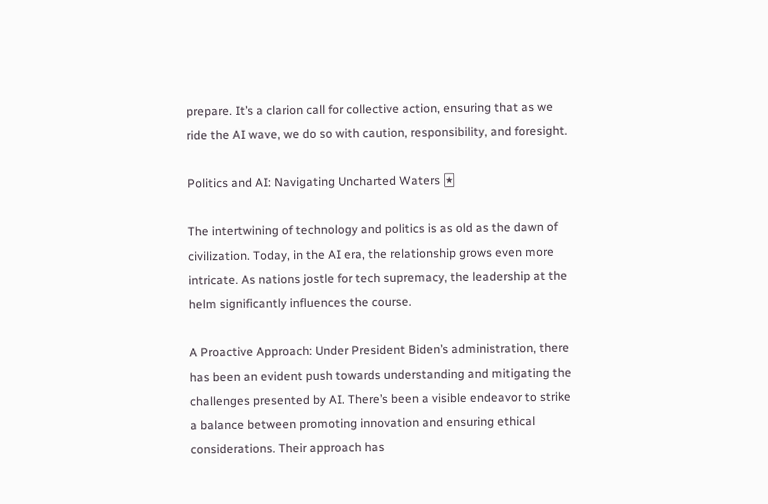prepare. It’s a clarion call for collective action, ensuring that as we ride the AI wave, we do so with caution, responsibility, and foresight.

Politics and AI: Navigating Uncharted Waters 🃏

The intertwining of technology and politics is as old as the dawn of civilization. Today, in the AI era, the relationship grows even more intricate. As nations jostle for tech supremacy, the leadership at the helm significantly influences the course.

A Proactive Approach: Under President Biden’s administration, there has been an evident push towards understanding and mitigating the challenges presented by AI. There’s been a visible endeavor to strike a balance between promoting innovation and ensuring ethical considerations. Their approach has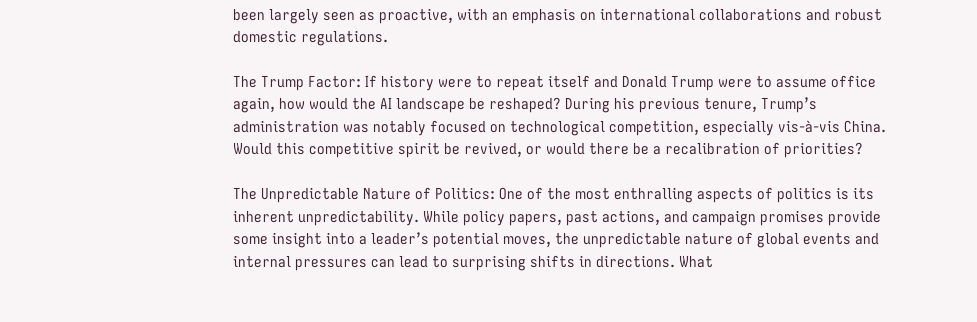been largely seen as proactive, with an emphasis on international collaborations and robust domestic regulations.

The Trump Factor: If history were to repeat itself and Donald Trump were to assume office again, how would the AI landscape be reshaped? During his previous tenure, Trump’s administration was notably focused on technological competition, especially vis-à-vis China. Would this competitive spirit be revived, or would there be a recalibration of priorities?

The Unpredictable Nature of Politics: One of the most enthralling aspects of politics is its inherent unpredictability. While policy papers, past actions, and campaign promises provide some insight into a leader’s potential moves, the unpredictable nature of global events and internal pressures can lead to surprising shifts in directions. What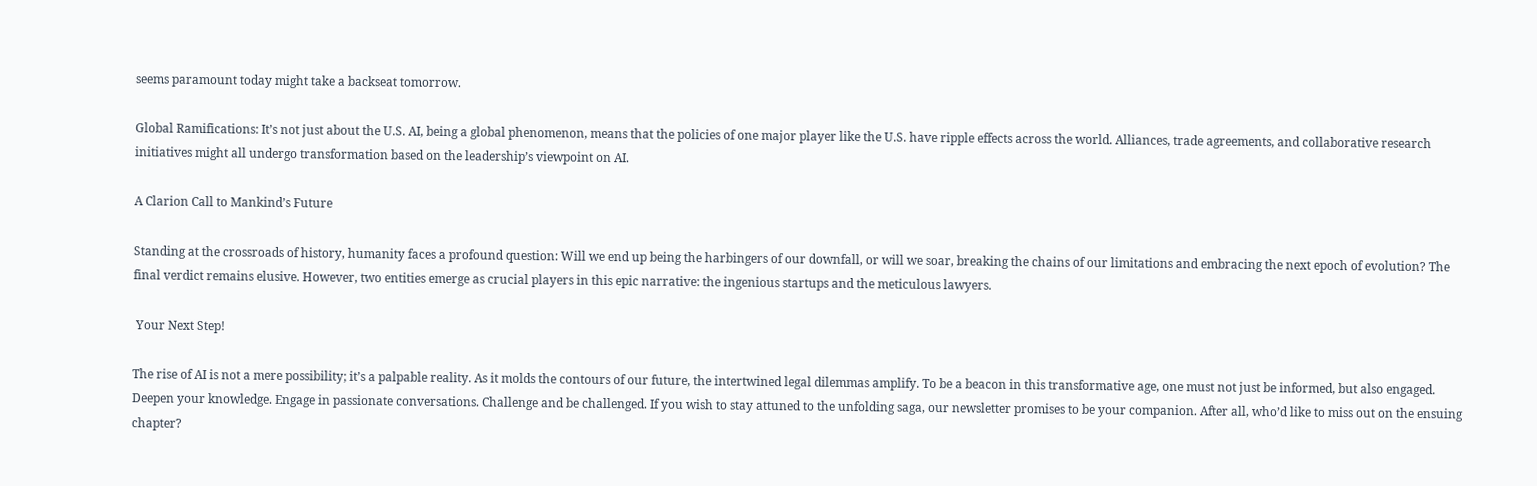seems paramount today might take a backseat tomorrow.

Global Ramifications: It’s not just about the U.S. AI, being a global phenomenon, means that the policies of one major player like the U.S. have ripple effects across the world. Alliances, trade agreements, and collaborative research initiatives might all undergo transformation based on the leadership’s viewpoint on AI.

A Clarion Call to Mankind’s Future

Standing at the crossroads of history, humanity faces a profound question: Will we end up being the harbingers of our downfall, or will we soar, breaking the chains of our limitations and embracing the next epoch of evolution? The final verdict remains elusive. However, two entities emerge as crucial players in this epic narrative: the ingenious startups and the meticulous lawyers.

 Your Next Step!

The rise of AI is not a mere possibility; it’s a palpable reality. As it molds the contours of our future, the intertwined legal dilemmas amplify. To be a beacon in this transformative age, one must not just be informed, but also engaged.  Deepen your knowledge. Engage in passionate conversations. Challenge and be challenged. If you wish to stay attuned to the unfolding saga, our newsletter promises to be your companion. After all, who’d like to miss out on the ensuing chapter?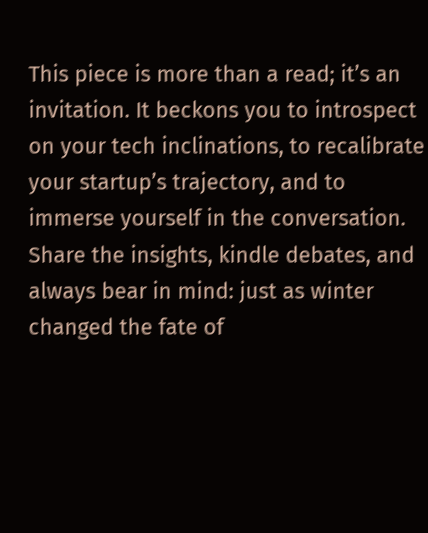This piece is more than a read; it’s an invitation. It beckons you to introspect on your tech inclinations, to recalibrate your startup’s trajectory, and to immerse yourself in the conversation. Share the insights, kindle debates, and always bear in mind: just as winter changed the fate of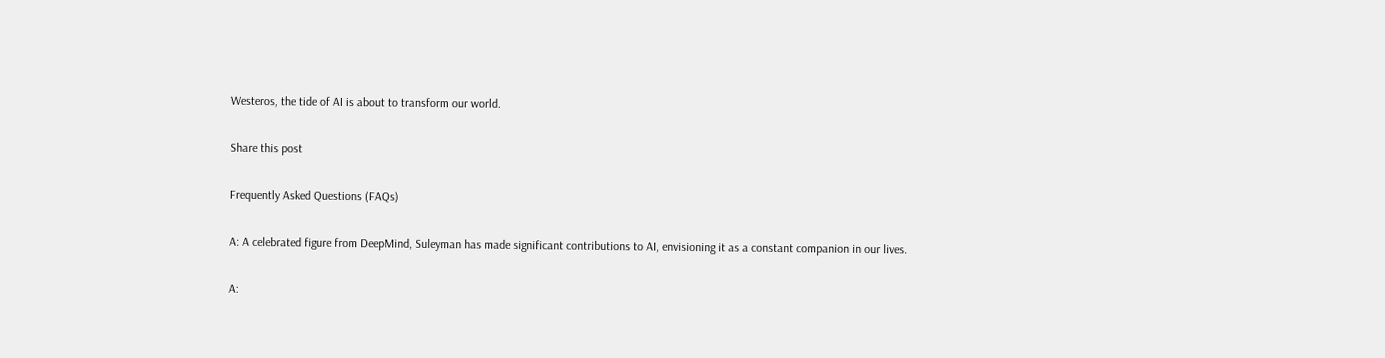Westeros, the tide of AI is about to transform our world.

Share this post

Frequently Asked Questions (FAQs)

A: A celebrated figure from DeepMind, Suleyman has made significant contributions to AI, envisioning it as a constant companion in our lives.

A: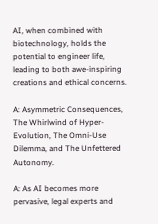AI, when combined with biotechnology, holds the potential to engineer life, leading to both awe-inspiring creations and ethical concerns.

A: Asymmetric Consequences, The Whirlwind of Hyper-Evolution, The Omni-Use Dilemma, and The Unfettered Autonomy.

A: As AI becomes more pervasive, legal experts and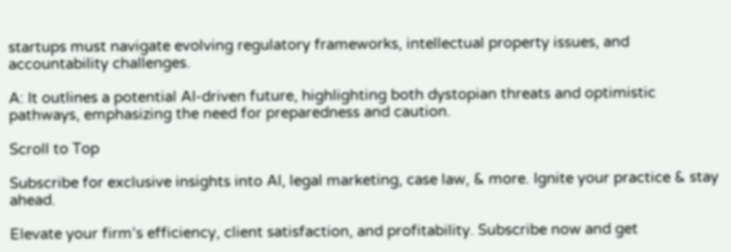startups must navigate evolving regulatory frameworks, intellectual property issues, and accountability challenges.

A: It outlines a potential AI-driven future, highlighting both dystopian threats and optimistic pathways, emphasizing the need for preparedness and caution.

Scroll to Top

Subscribe for exclusive insights into AI, legal marketing, case law, & more. Ignite your practice & stay ahead.

Elevate your firm’s efficiency, client satisfaction, and profitability. Subscribe now and get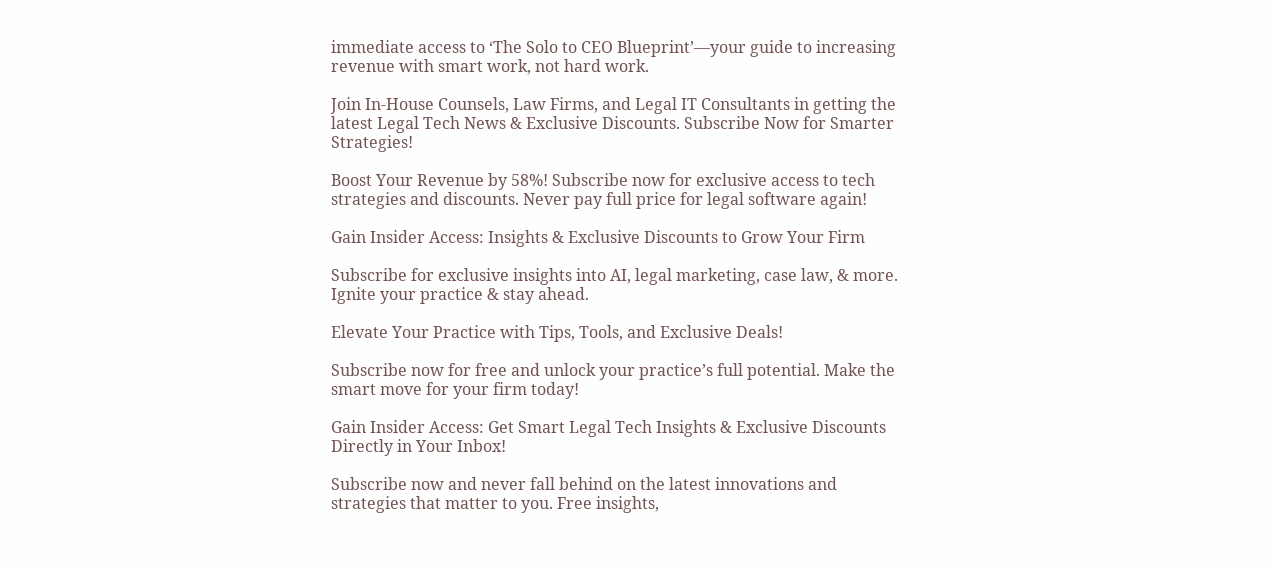immediate access to ‘The Solo to CEO Blueprint’—your guide to increasing revenue with smart work, not hard work.

Join In-House Counsels, Law Firms, and Legal IT Consultants in getting the latest Legal Tech News & Exclusive Discounts. Subscribe Now for Smarter Strategies!

Boost Your Revenue by 58%! Subscribe now for exclusive access to tech strategies and discounts. Never pay full price for legal software again!

Gain Insider Access: Insights & Exclusive Discounts to Grow Your Firm

Subscribe for exclusive insights into AI, legal marketing, case law, & more. Ignite your practice & stay ahead.

Elevate Your Practice with Tips, Tools, and Exclusive Deals!

Subscribe now for free and unlock your practice’s full potential. Make the smart move for your firm today!

Gain Insider Access: Get Smart Legal Tech Insights & Exclusive Discounts
Directly in Your Inbox!

Subscribe now and never fall behind on the latest innovations and strategies that matter to you. Free insights,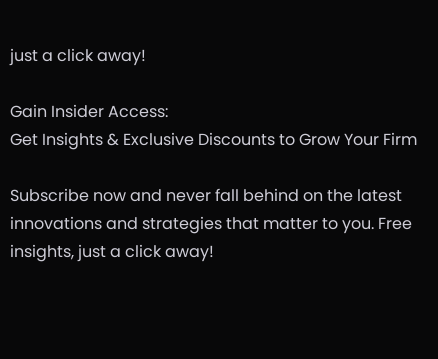just a click away!

Gain Insider Access:
Get Insights & Exclusive Discounts to Grow Your Firm

Subscribe now and never fall behind on the latest innovations and strategies that matter to you. Free insights, just a click away!